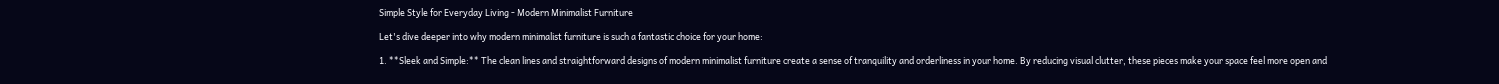Simple Style for Everyday Living - Modern Minimalist Furniture

Let's dive deeper into why modern minimalist furniture is such a fantastic choice for your home:

1. **Sleek and Simple:** The clean lines and straightforward designs of modern minimalist furniture create a sense of tranquility and orderliness in your home. By reducing visual clutter, these pieces make your space feel more open and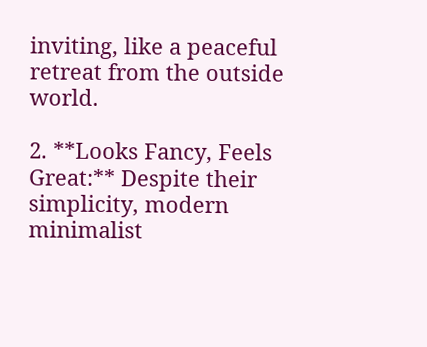inviting, like a peaceful retreat from the outside world.

2. **Looks Fancy, Feels Great:** Despite their simplicity, modern minimalist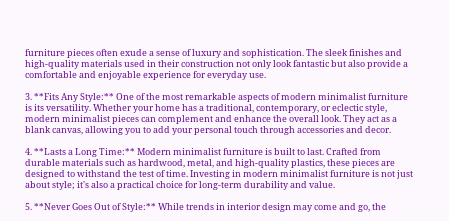furniture pieces often exude a sense of luxury and sophistication. The sleek finishes and high-quality materials used in their construction not only look fantastic but also provide a comfortable and enjoyable experience for everyday use.

3. **Fits Any Style:** One of the most remarkable aspects of modern minimalist furniture is its versatility. Whether your home has a traditional, contemporary, or eclectic style, modern minimalist pieces can complement and enhance the overall look. They act as a blank canvas, allowing you to add your personal touch through accessories and decor.

4. **Lasts a Long Time:** Modern minimalist furniture is built to last. Crafted from durable materials such as hardwood, metal, and high-quality plastics, these pieces are designed to withstand the test of time. Investing in modern minimalist furniture is not just about style; it's also a practical choice for long-term durability and value.

5. **Never Goes Out of Style:** While trends in interior design may come and go, the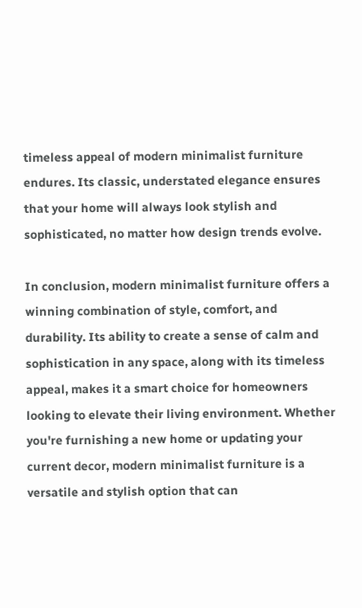timeless appeal of modern minimalist furniture endures. Its classic, understated elegance ensures that your home will always look stylish and sophisticated, no matter how design trends evolve.

In conclusion, modern minimalist furniture offers a winning combination of style, comfort, and durability. Its ability to create a sense of calm and sophistication in any space, along with its timeless appeal, makes it a smart choice for homeowners looking to elevate their living environment. Whether you're furnishing a new home or updating your current decor, modern minimalist furniture is a versatile and stylish option that can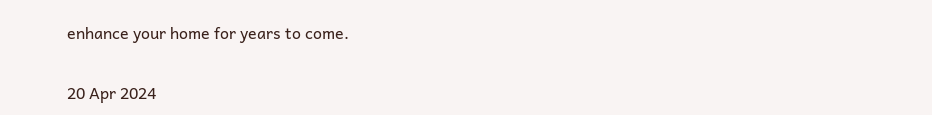enhance your home for years to come.

20 Apr 2024